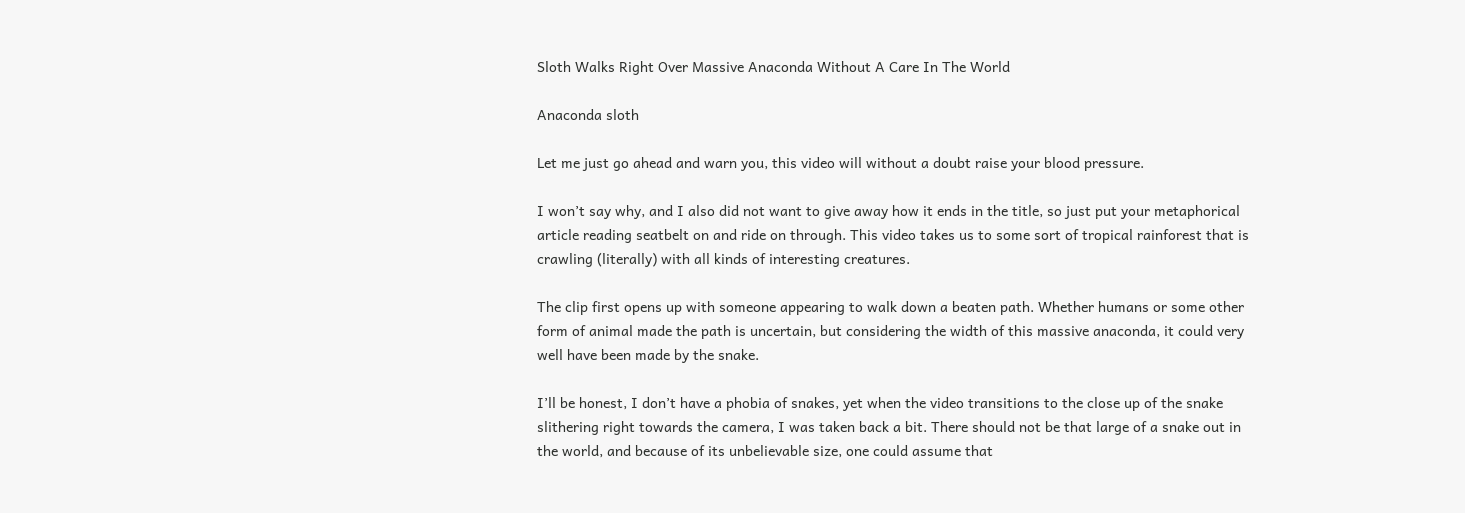Sloth Walks Right Over Massive Anaconda Without A Care In The World

Anaconda sloth

Let me just go ahead and warn you, this video will without a doubt raise your blood pressure.

I won’t say why, and I also did not want to give away how it ends in the title, so just put your metaphorical article reading seatbelt on and ride on through. This video takes us to some sort of tropical rainforest that is crawling (literally) with all kinds of interesting creatures.

The clip first opens up with someone appearing to walk down a beaten path. Whether humans or some other form of animal made the path is uncertain, but considering the width of this massive anaconda, it could very well have been made by the snake.

I’ll be honest, I don’t have a phobia of snakes, yet when the video transitions to the close up of the snake slithering right towards the camera, I was taken back a bit. There should not be that large of a snake out in the world, and because of its unbelievable size, one could assume that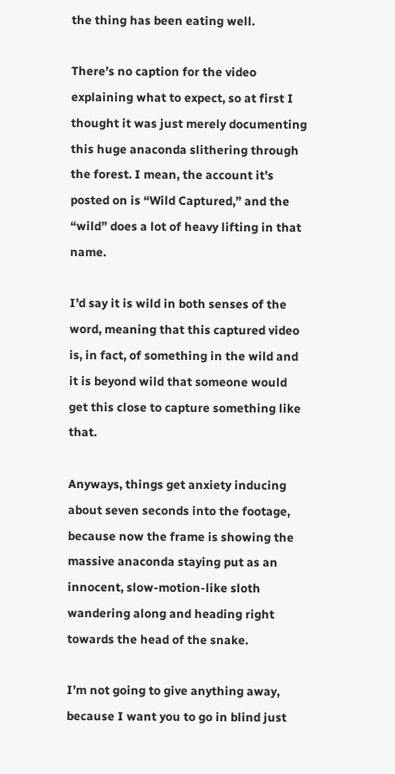the thing has been eating well.

There’s no caption for the video explaining what to expect, so at first I thought it was just merely documenting this huge anaconda slithering through the forest. I mean, the account it’s posted on is “Wild Captured,” and the “wild” does a lot of heavy lifting in that name.

I’d say it is wild in both senses of the word, meaning that this captured video is, in fact, of something in the wild and it is beyond wild that someone would get this close to capture something like that.

Anyways, things get anxiety inducing about seven seconds into the footage, because now the frame is showing the massive anaconda staying put as an innocent, slow-motion-like sloth wandering along and heading right towards the head of the snake.

I’m not going to give anything away, because I want you to go in blind just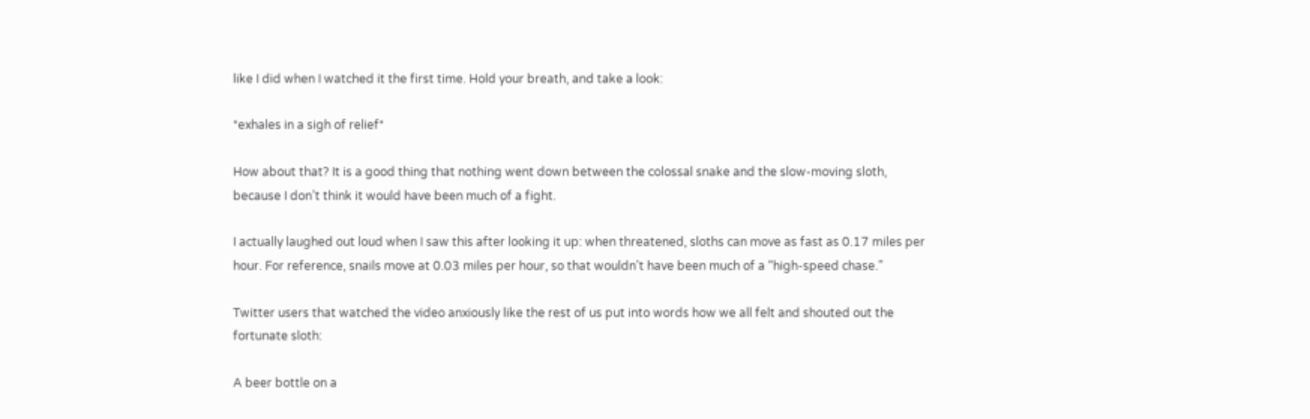like I did when I watched it the first time. Hold your breath, and take a look:

*exhales in a sigh of relief*

How about that? It is a good thing that nothing went down between the colossal snake and the slow-moving sloth, because I don’t think it would have been much of a fight.

I actually laughed out loud when I saw this after looking it up: when threatened, sloths can move as fast as 0.17 miles per hour. For reference, snails move at 0.03 miles per hour, so that wouldn’t have been much of a “high-speed chase.”

Twitter users that watched the video anxiously like the rest of us put into words how we all felt and shouted out the fortunate sloth:

A beer bottle on a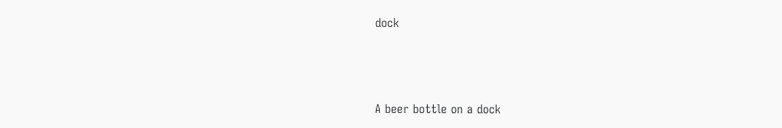dock



A beer bottle on a dock